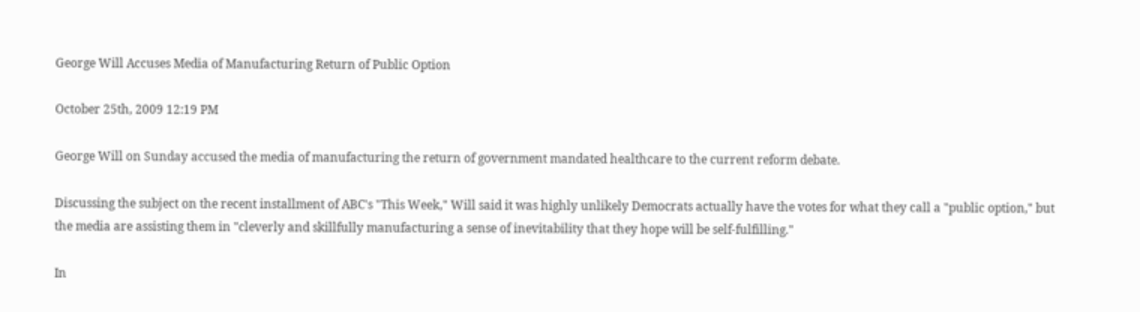George Will Accuses Media of Manufacturing Return of Public Option

October 25th, 2009 12:19 PM

George Will on Sunday accused the media of manufacturing the return of government mandated healthcare to the current reform debate.

Discussing the subject on the recent installment of ABC's "This Week," Will said it was highly unlikely Democrats actually have the votes for what they call a "public option," but the media are assisting them in "cleverly and skillfully manufacturing a sense of inevitability that they hope will be self-fulfilling."

In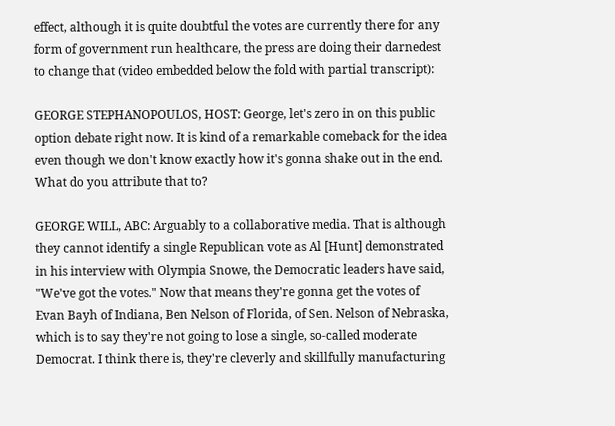effect, although it is quite doubtful the votes are currently there for any form of government run healthcare, the press are doing their darnedest to change that (video embedded below the fold with partial transcript):

GEORGE STEPHANOPOULOS, HOST: George, let's zero in on this public option debate right now. It is kind of a remarkable comeback for the idea even though we don't know exactly how it's gonna shake out in the end. What do you attribute that to?

GEORGE WILL, ABC: Arguably to a collaborative media. That is although they cannot identify a single Republican vote as Al [Hunt] demonstrated in his interview with Olympia Snowe, the Democratic leaders have said, "We've got the votes." Now that means they're gonna get the votes of Evan Bayh of Indiana, Ben Nelson of Florida, of Sen. Nelson of Nebraska, which is to say they're not going to lose a single, so-called moderate Democrat. I think there is, they're cleverly and skillfully manufacturing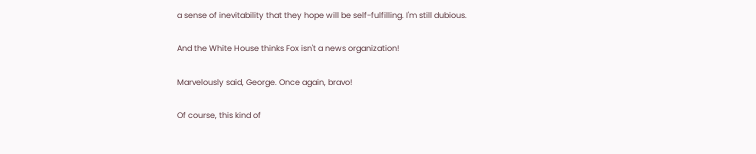a sense of inevitability that they hope will be self-fulfilling. I'm still dubious.

And the White House thinks Fox isn't a news organization!

Marvelously said, George. Once again, bravo!

Of course, this kind of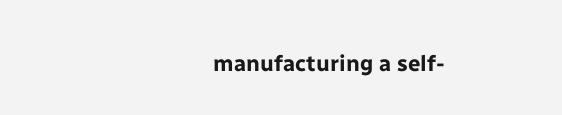manufacturing a self-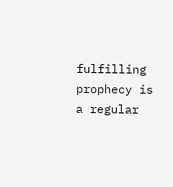fulfilling prophecy is a regular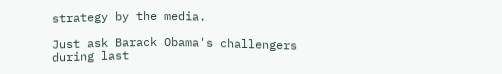strategy by the media.

Just ask Barack Obama's challengers during last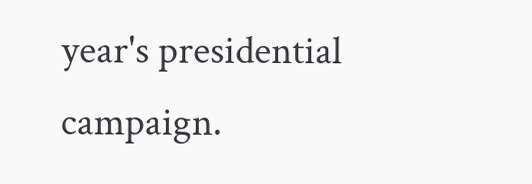year's presidential campaign.